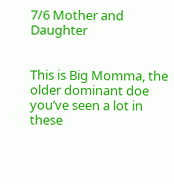7/6 Mother and Daughter


This is Big Momma, the older dominant doe you’ve seen a lot in these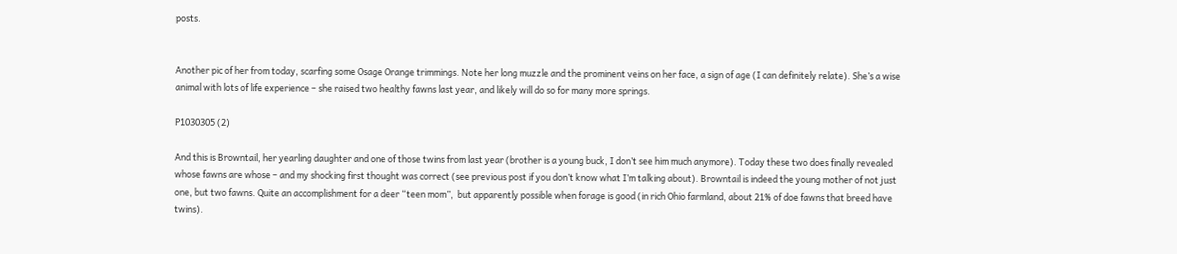posts.


Another pic of her from today, scarfing some Osage Orange trimmings. Note her long muzzle and the prominent veins on her face, a sign of age (I can definitely relate). She’s a wise animal with lots of life experience – she raised two healthy fawns last year, and likely will do so for many more springs.

P1030305 (2)

And this is Browntail, her yearling daughter and one of those twins from last year (brother is a young buck, I don’t see him much anymore). Today these two does finally revealed whose fawns are whose – and my shocking first thought was correct (see previous post if you don’t know what I’m talking about). Browntail is indeed the young mother of not just one, but two fawns. Quite an accomplishment for a deer “teen mom”,  but apparently possible when forage is good (in rich Ohio farmland, about 21% of doe fawns that breed have twins).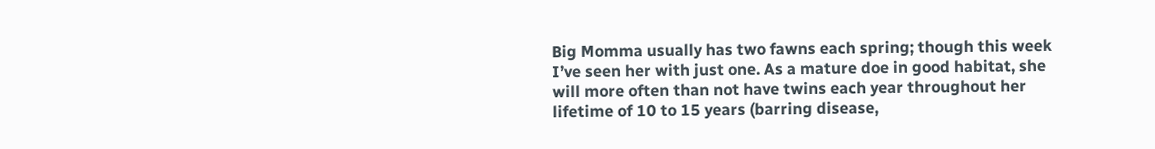Big Momma usually has two fawns each spring; though this week I’ve seen her with just one. As a mature doe in good habitat, she will more often than not have twins each year throughout her lifetime of 10 to 15 years (barring disease,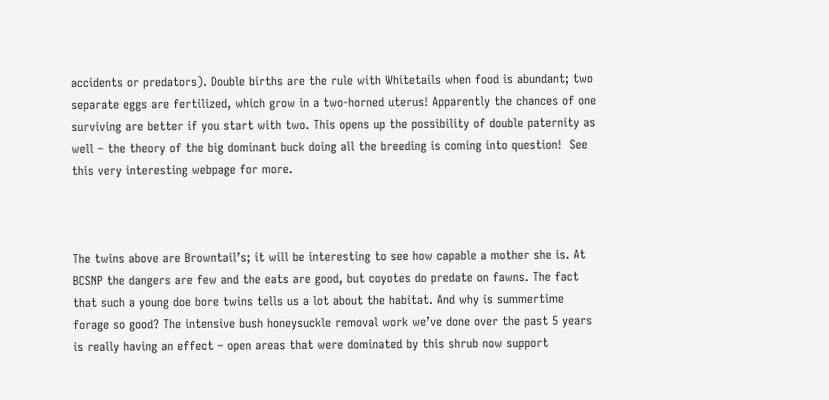accidents or predators). Double births are the rule with Whitetails when food is abundant; two separate eggs are fertilized, which grow in a two-horned uterus! Apparently the chances of one surviving are better if you start with two. This opens up the possibility of double paternity as well – the theory of the big dominant buck doing all the breeding is coming into question!  See this very interesting webpage for more.



The twins above are Browntail’s; it will be interesting to see how capable a mother she is. At BCSNP the dangers are few and the eats are good, but coyotes do predate on fawns. The fact that such a young doe bore twins tells us a lot about the habitat. And why is summertime forage so good? The intensive bush honeysuckle removal work we’ve done over the past 5 years is really having an effect – open areas that were dominated by this shrub now support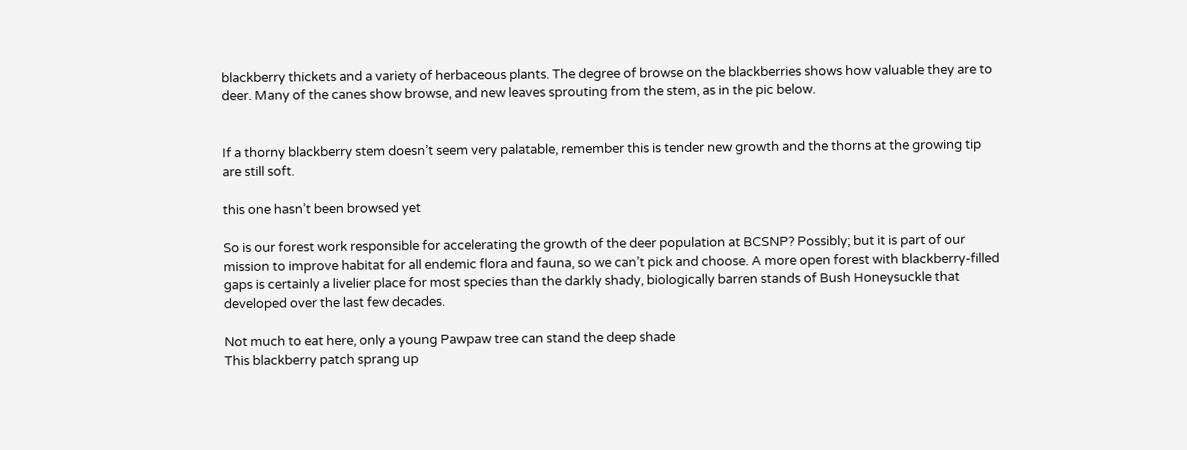blackberry thickets and a variety of herbaceous plants. The degree of browse on the blackberries shows how valuable they are to deer. Many of the canes show browse, and new leaves sprouting from the stem, as in the pic below.


If a thorny blackberry stem doesn’t seem very palatable, remember this is tender new growth and the thorns at the growing tip are still soft.

this one hasn’t been browsed yet

So is our forest work responsible for accelerating the growth of the deer population at BCSNP? Possibly; but it is part of our mission to improve habitat for all endemic flora and fauna, so we can’t pick and choose. A more open forest with blackberry-filled gaps is certainly a livelier place for most species than the darkly shady, biologically barren stands of Bush Honeysuckle that developed over the last few decades.

Not much to eat here, only a young Pawpaw tree can stand the deep shade
This blackberry patch sprang up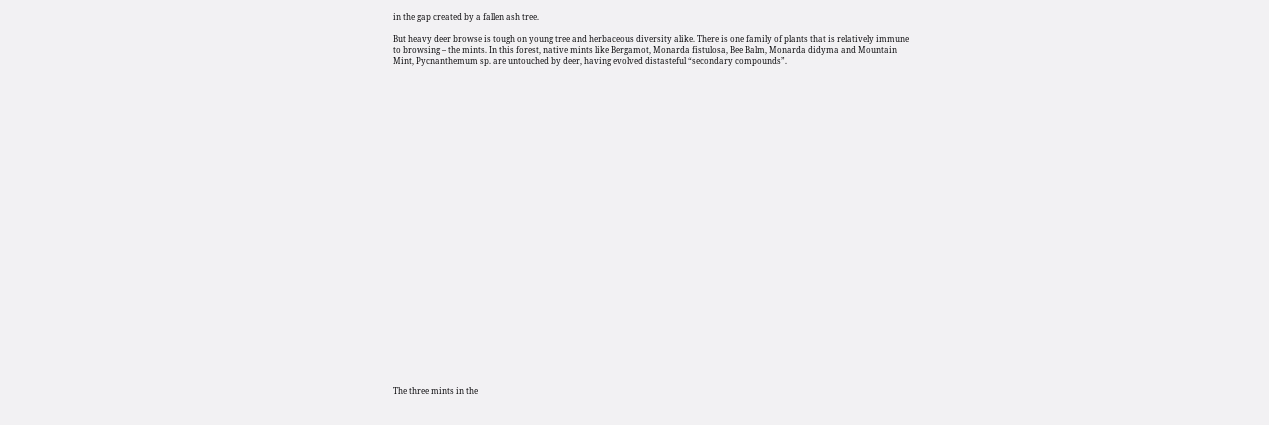in the gap created by a fallen ash tree.

But heavy deer browse is tough on young tree and herbaceous diversity alike. There is one family of plants that is relatively immune to browsing – the mints. In this forest, native mints like Bergamot, Monarda fistulosa, Bee Balm, Monarda didyma and Mountain Mint, Pycnanthemum sp. are untouched by deer, having evolved distasteful “secondary compounds”.





























The three mints in the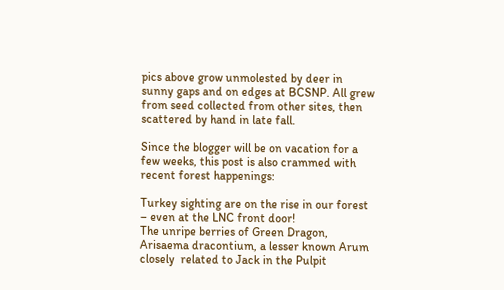pics above grow unmolested by deer in sunny gaps and on edges at BCSNP. All grew from seed collected from other sites, then scattered by hand in late fall.

Since the blogger will be on vacation for a few weeks, this post is also crammed with recent forest happenings:

Turkey sighting are on the rise in our forest – even at the LNC front door!
The unripe berries of Green Dragon, Arisaema dracontium, a lesser known Arum closely  related to Jack in the Pulpit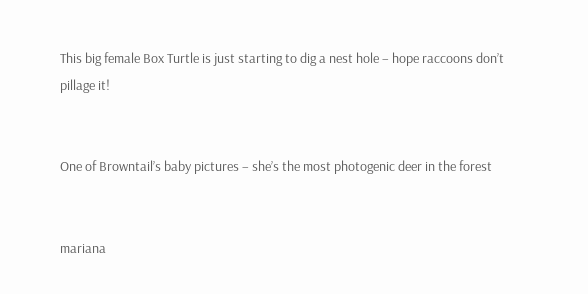This big female Box Turtle is just starting to dig a nest hole – hope raccoons don’t pillage it!


One of Browntail’s baby pictures – she’s the most photogenic deer in the forest


mariana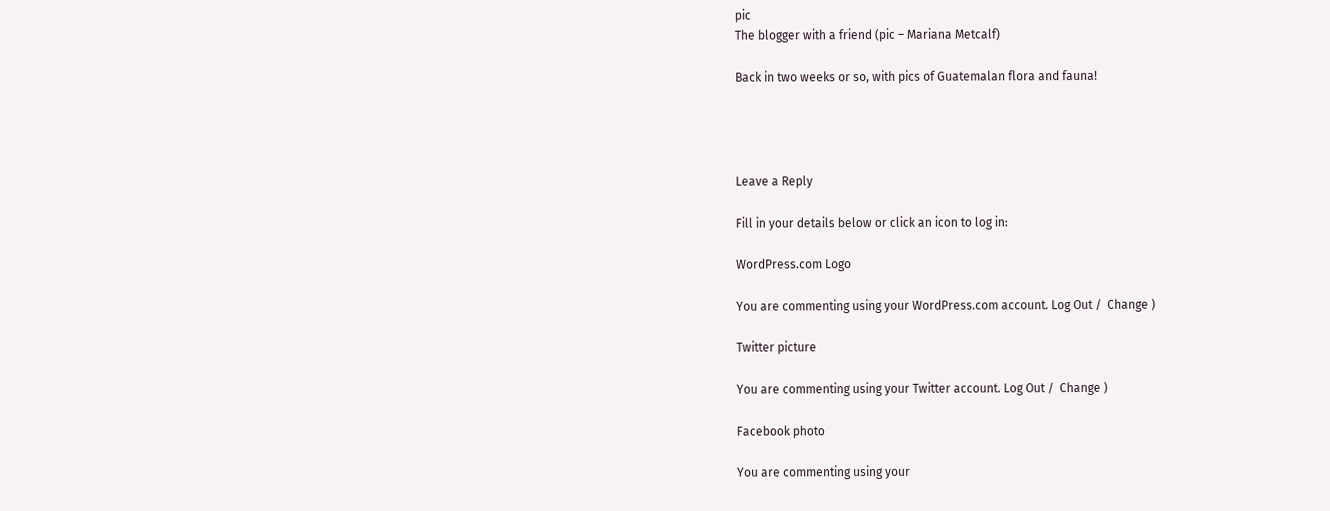pic
The blogger with a friend (pic – Mariana Metcalf)

Back in two weeks or so, with pics of Guatemalan flora and fauna!




Leave a Reply

Fill in your details below or click an icon to log in:

WordPress.com Logo

You are commenting using your WordPress.com account. Log Out /  Change )

Twitter picture

You are commenting using your Twitter account. Log Out /  Change )

Facebook photo

You are commenting using your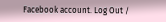Facebook account. Log Out /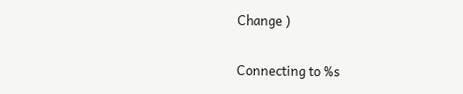Change )

Connecting to %s